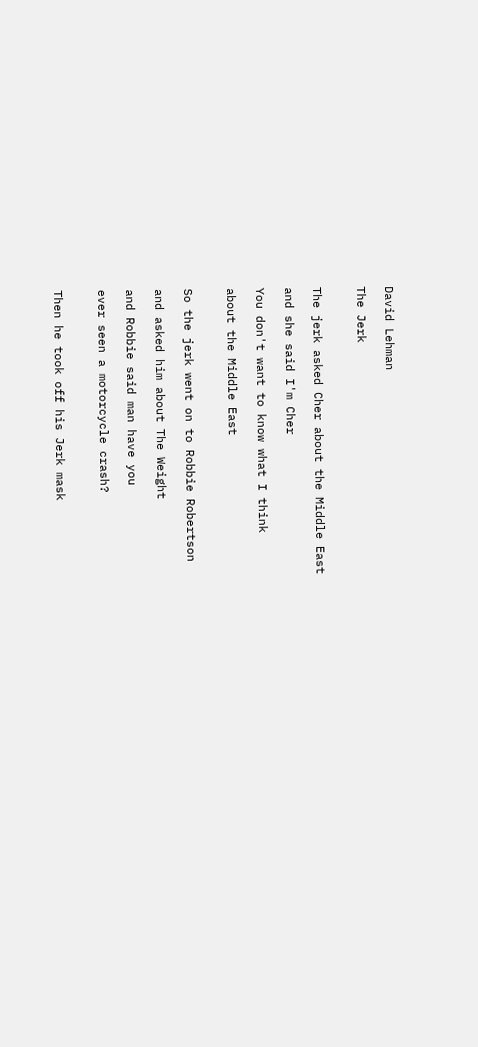David Lehman

The Jerk


The jerk asked Cher about the Middle East

and she said I'm Cher

You don't want to know what I think

about the Middle East


So the jerk went on to Robbie Robertson

and asked him about The Weight

and Robbie said man have you

ever seen a motorcycle crash?


Then he took off his Jerk mask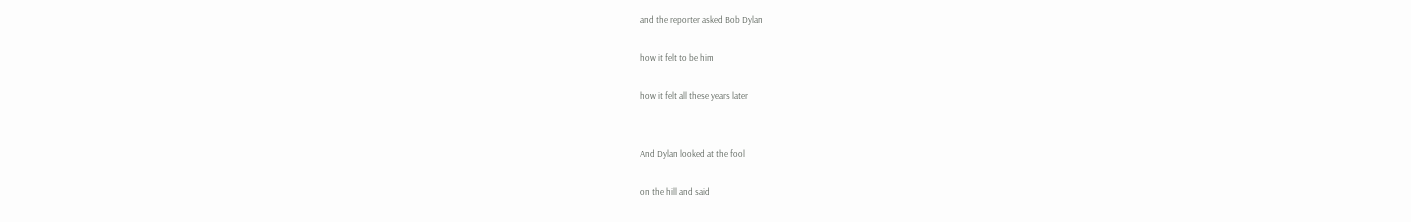and the reporter asked Bob Dylan

how it felt to be him

how it felt all these years later


And Dylan looked at the fool

on the hill and said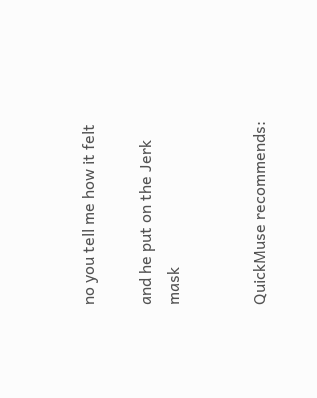no you tell me how it felt

and he put on the Jerk mask


QuickMuse recommends: